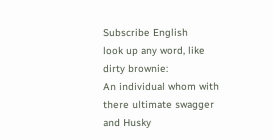Subscribe English
look up any word, like dirty brownie:
An individual whom with there ultimate swagger and Husky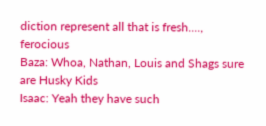diction represent all that is fresh...., ferocious
Baza: Whoa, Nathan, Louis and Shags sure are Husky Kids
Isaac: Yeah they have such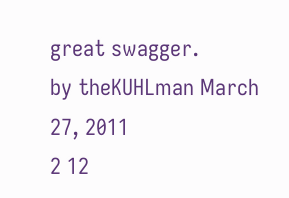great swagger.
by theKUHLman March 27, 2011
2 12